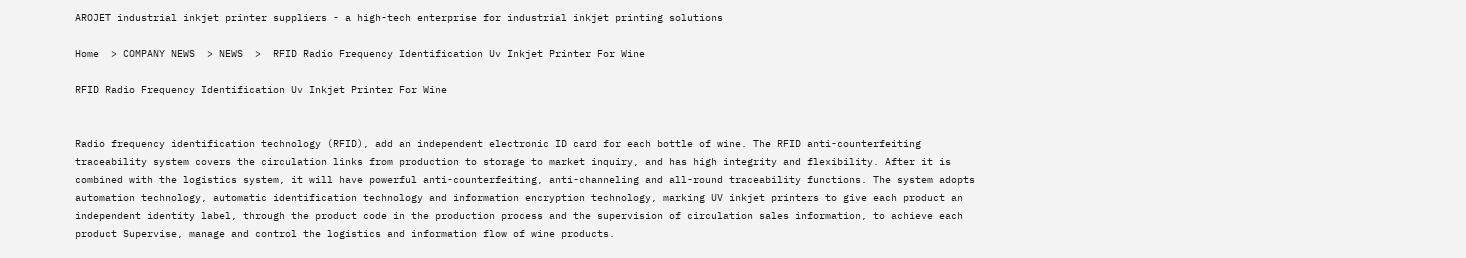AROJET industrial inkjet printer suppliers - a high-tech enterprise for industrial inkjet printing solutions

Home  > COMPANY NEWS  > NEWS  >  RFID Radio Frequency Identification Uv Inkjet Printer For Wine

RFID Radio Frequency Identification Uv Inkjet Printer For Wine


Radio frequency identification technology (RFID), add an independent electronic ID card for each bottle of wine. The RFID anti-counterfeiting traceability system covers the circulation links from production to storage to market inquiry, and has high integrity and flexibility. After it is combined with the logistics system, it will have powerful anti-counterfeiting, anti-channeling and all-round traceability functions. The system adopts automation technology, automatic identification technology and information encryption technology, marking UV inkjet printers to give each product an independent identity label, through the product code in the production process and the supervision of circulation sales information, to achieve each product Supervise, manage and control the logistics and information flow of wine products.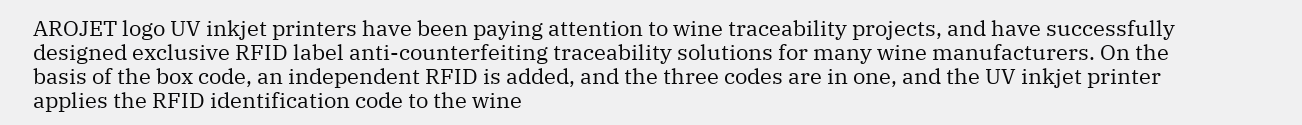AROJET logo UV inkjet printers have been paying attention to wine traceability projects, and have successfully designed exclusive RFID label anti-counterfeiting traceability solutions for many wine manufacturers. On the basis of the box code, an independent RFID is added, and the three codes are in one, and the UV inkjet printer applies the RFID identification code to the wine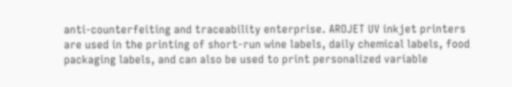anti-counterfeiting and traceability enterprise. AROJET UV inkjet printers are used in the printing of short-run wine labels, daily chemical labels, food packaging labels, and can also be used to print personalized variable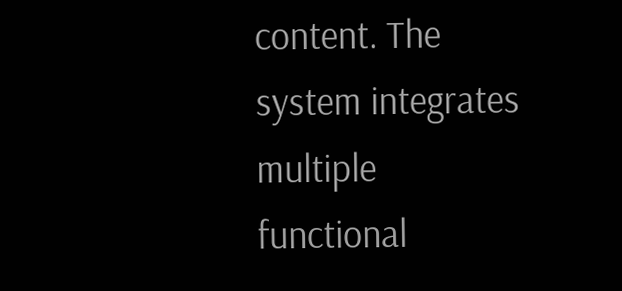content. The system integrates multiple functional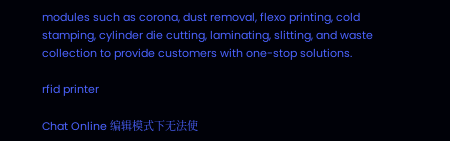modules such as corona, dust removal, flexo printing, cold stamping, cylinder die cutting, laminating, slitting, and waste collection to provide customers with one-stop solutions.

rfid printer

Chat Online 编辑模式下无法使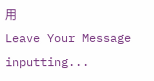用
Leave Your Message inputting...